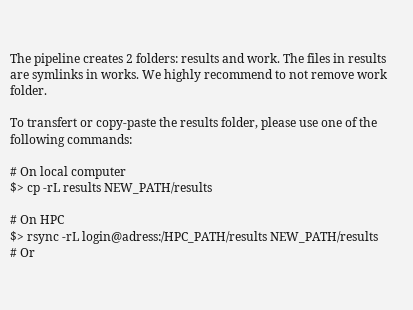The pipeline creates 2 folders: results and work. The files in results are symlinks in works. We highly recommend to not remove work folder.

To transfert or copy-paste the results folder, please use one of the following commands:

# On local computer
$> cp -rL results NEW_PATH/results

# On HPC
$> rsync -rL login@adress:/HPC_PATH/results NEW_PATH/results
# Or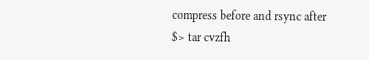compress before and rsync after
$> tar cvzfh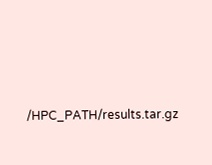/HPC_PATH/results.tar.gz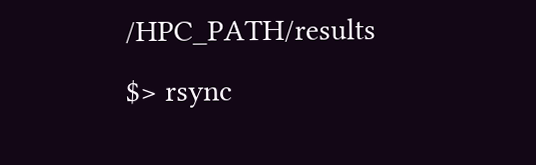/HPC_PATH/results
$> rsync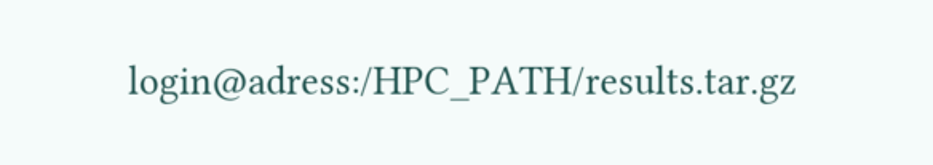login@adress:/HPC_PATH/results.tar.gz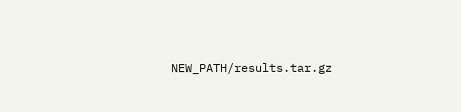NEW_PATH/results.tar.gz